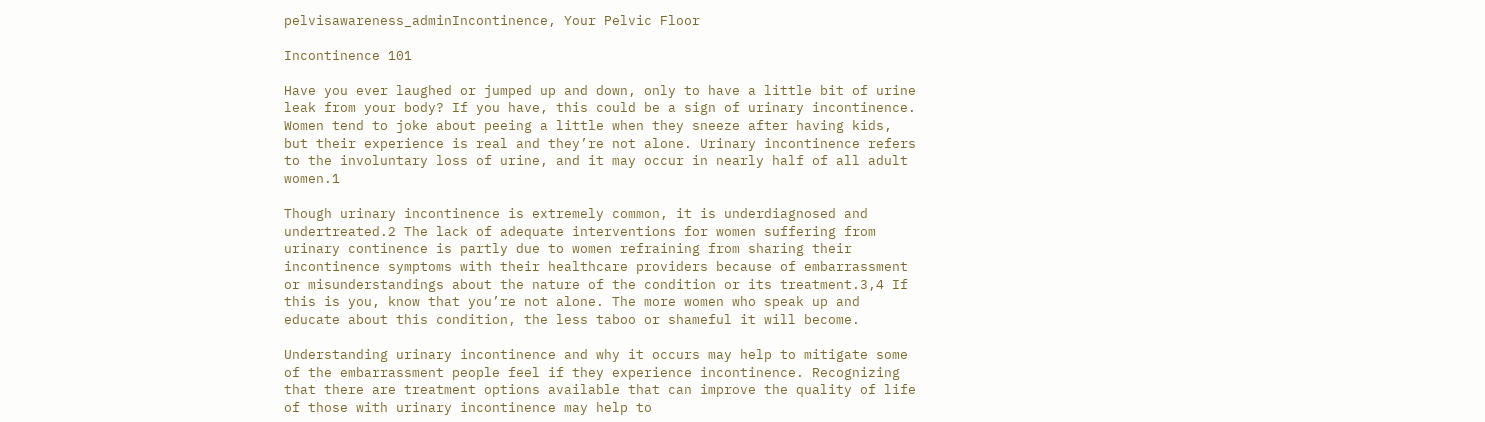pelvisawareness_adminIncontinence, Your Pelvic Floor

Incontinence 101

Have you ever laughed or jumped up and down, only to have a little bit of urine leak from your body? If you have, this could be a sign of urinary incontinence. Women tend to joke about peeing a little when they sneeze after having kids, but their experience is real and they’re not alone. Urinary incontinence refers to the involuntary loss of urine, and it may occur in nearly half of all adult women.1

Though urinary incontinence is extremely common, it is underdiagnosed and undertreated.2 The lack of adequate interventions for women suffering from urinary continence is partly due to women refraining from sharing their incontinence symptoms with their healthcare providers because of embarrassment or misunderstandings about the nature of the condition or its treatment.3,4 If this is you, know that you’re not alone. The more women who speak up and educate about this condition, the less taboo or shameful it will become.

Understanding urinary incontinence and why it occurs may help to mitigate some of the embarrassment people feel if they experience incontinence. Recognizing that there are treatment options available that can improve the quality of life of those with urinary incontinence may help to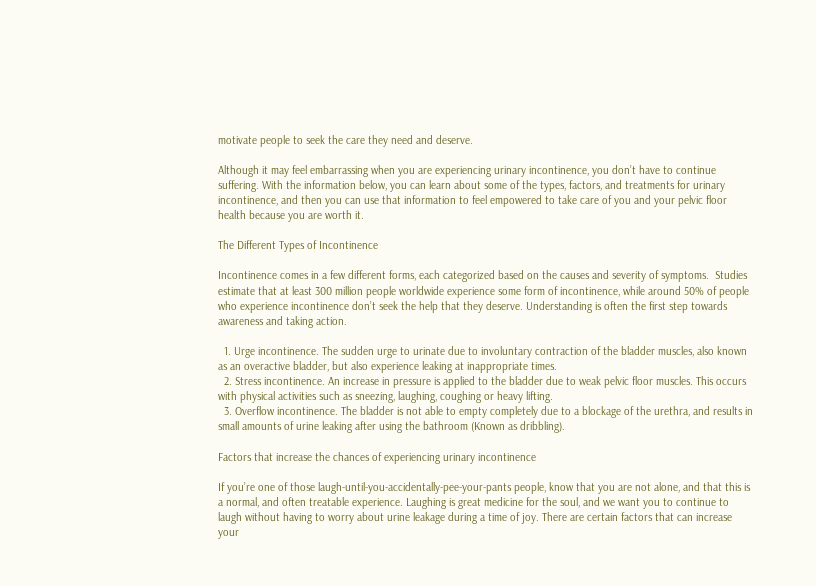motivate people to seek the care they need and deserve.

Although it may feel embarrassing when you are experiencing urinary incontinence, you don’t have to continue suffering. With the information below, you can learn about some of the types, factors, and treatments for urinary incontinence, and then you can use that information to feel empowered to take care of you and your pelvic floor health because you are worth it.

The Different Types of Incontinence

Incontinence comes in a few different forms, each categorized based on the causes and severity of symptoms.  Studies estimate that at least 300 million people worldwide experience some form of incontinence, while around 50% of people who experience incontinence don’t seek the help that they deserve. Understanding is often the first step towards awareness and taking action.

  1. Urge incontinence. The sudden urge to urinate due to involuntary contraction of the bladder muscles, also known as an overactive bladder, but also experience leaking at inappropriate times.
  2. Stress incontinence. An increase in pressure is applied to the bladder due to weak pelvic floor muscles. This occurs with physical activities such as sneezing, laughing, coughing or heavy lifting.
  3. Overflow incontinence. The bladder is not able to empty completely due to a blockage of the urethra, and results in small amounts of urine leaking after using the bathroom (Known as dribbling).

Factors that increase the chances of experiencing urinary incontinence

If you’re one of those laugh-until-you-accidentally-pee-your-pants people, know that you are not alone, and that this is a normal, and often treatable experience. Laughing is great medicine for the soul, and we want you to continue to laugh without having to worry about urine leakage during a time of joy. There are certain factors that can increase your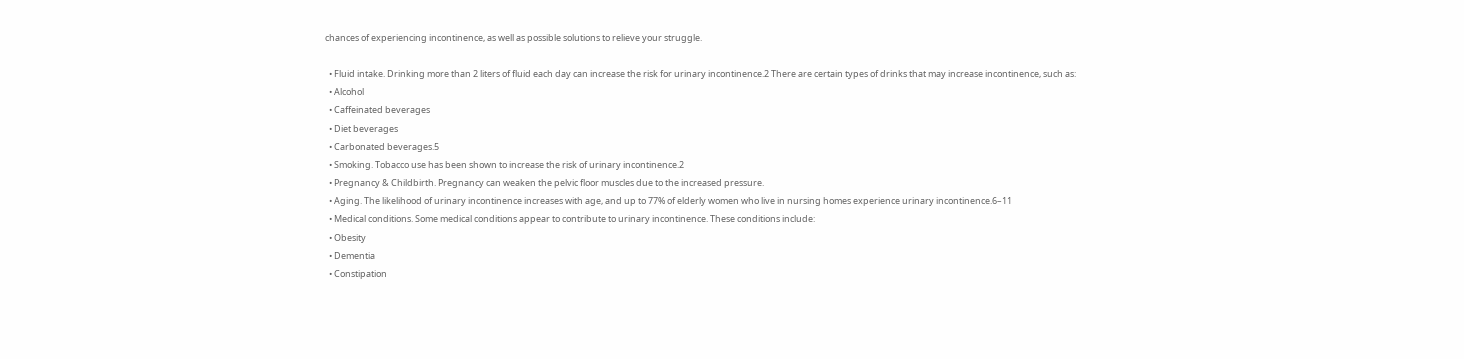chances of experiencing incontinence, as well as possible solutions to relieve your struggle.

  • Fluid intake. Drinking more than 2 liters of fluid each day can increase the risk for urinary incontinence.2 There are certain types of drinks that may increase incontinence, such as:
  • Alcohol
  • Caffeinated beverages
  • Diet beverages
  • Carbonated beverages.5
  • Smoking. Tobacco use has been shown to increase the risk of urinary incontinence.2
  • Pregnancy & Childbirth. Pregnancy can weaken the pelvic floor muscles due to the increased pressure.
  • Aging. The likelihood of urinary incontinence increases with age, and up to 77% of elderly women who live in nursing homes experience urinary incontinence.6–11
  • Medical conditions. Some medical conditions appear to contribute to urinary incontinence. These conditions include:
  • Obesity
  • Dementia
  • Constipation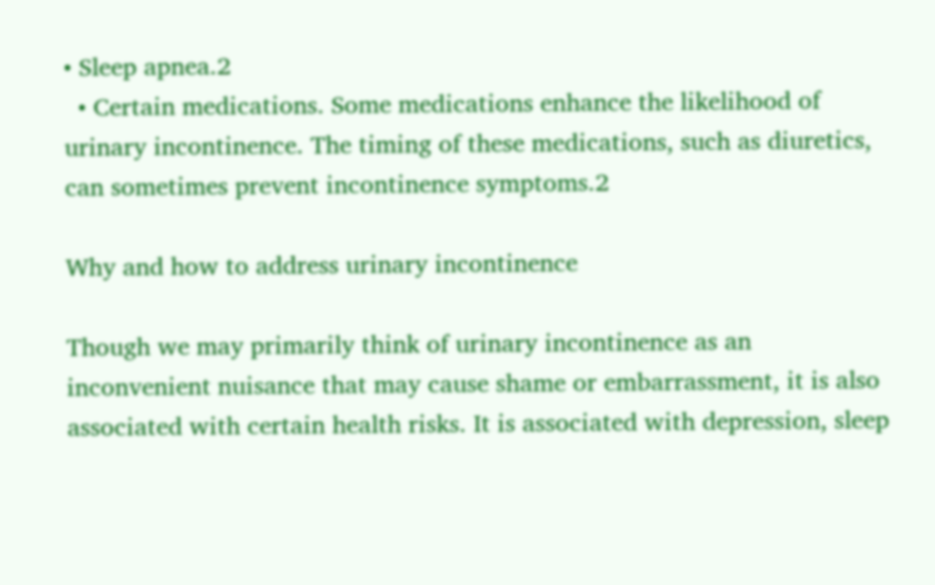• Sleep apnea.2
  • Certain medications. Some medications enhance the likelihood of urinary incontinence. The timing of these medications, such as diuretics, can sometimes prevent incontinence symptoms.2

Why and how to address urinary incontinence

Though we may primarily think of urinary incontinence as an inconvenient nuisance that may cause shame or embarrassment, it is also associated with certain health risks. It is associated with depression, sleep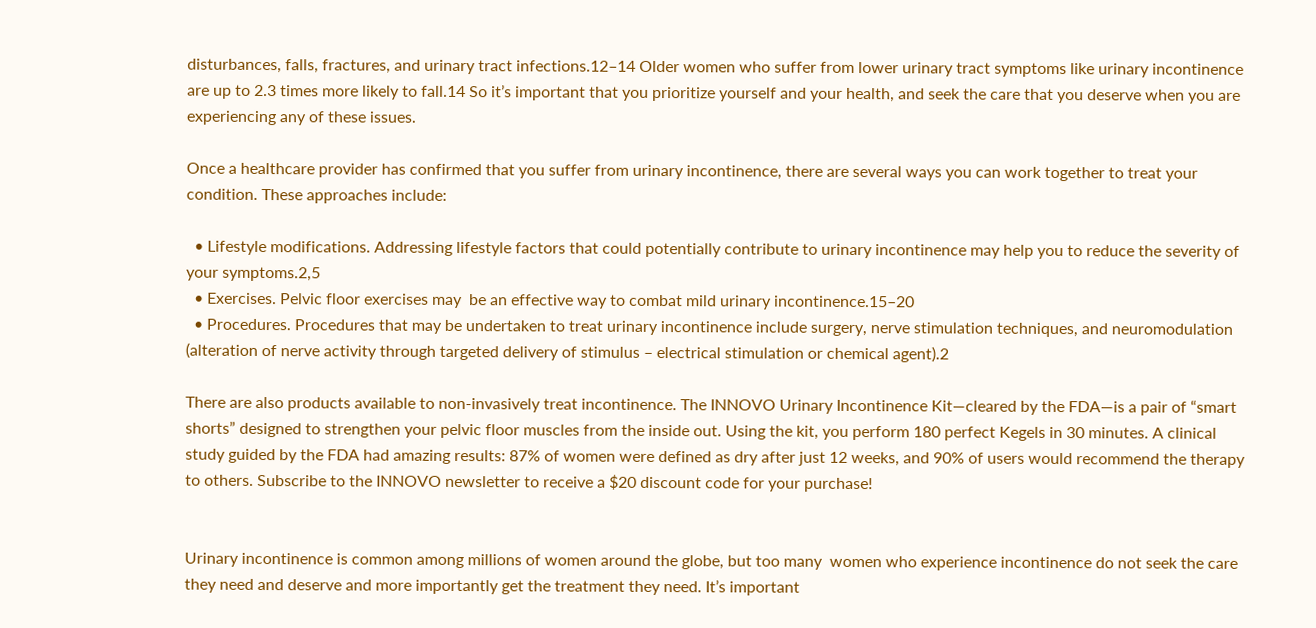disturbances, falls, fractures, and urinary tract infections.12–14 Older women who suffer from lower urinary tract symptoms like urinary incontinence are up to 2.3 times more likely to fall.14 So it’s important that you prioritize yourself and your health, and seek the care that you deserve when you are experiencing any of these issues.

Once a healthcare provider has confirmed that you suffer from urinary incontinence, there are several ways you can work together to treat your condition. These approaches include:

  • Lifestyle modifications. Addressing lifestyle factors that could potentially contribute to urinary incontinence may help you to reduce the severity of your symptoms.2,5
  • Exercises. Pelvic floor exercises may  be an effective way to combat mild urinary incontinence.15–20
  • Procedures. Procedures that may be undertaken to treat urinary incontinence include surgery, nerve stimulation techniques, and neuromodulation (alteration of nerve activity through targeted delivery of stimulus – electrical stimulation or chemical agent).2

There are also products available to non-invasively treat incontinence. The INNOVO Urinary Incontinence Kit—cleared by the FDA—is a pair of “smart shorts” designed to strengthen your pelvic floor muscles from the inside out. Using the kit, you perform 180 perfect Kegels in 30 minutes. A clinical study guided by the FDA had amazing results: 87% of women were defined as dry after just 12 weeks, and 90% of users would recommend the therapy to others. Subscribe to the INNOVO newsletter to receive a $20 discount code for your purchase!


Urinary incontinence is common among millions of women around the globe, but too many  women who experience incontinence do not seek the care they need and deserve and more importantly get the treatment they need. It’s important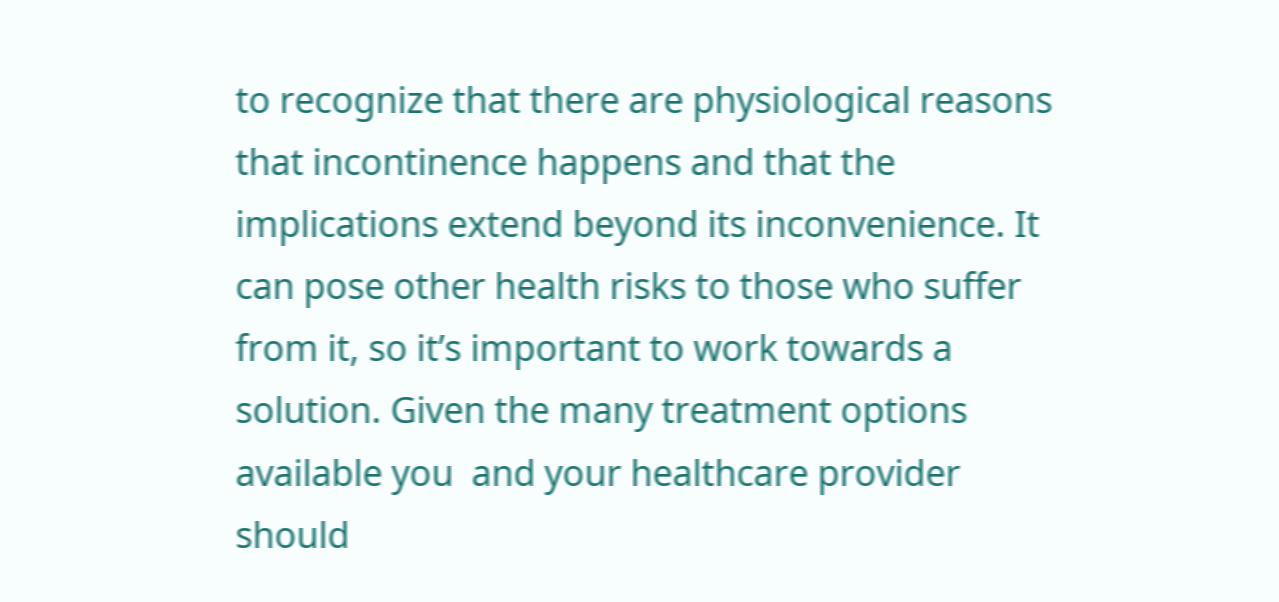to recognize that there are physiological reasons that incontinence happens and that the implications extend beyond its inconvenience. It can pose other health risks to those who suffer from it, so it’s important to work towards a solution. Given the many treatment options available you  and your healthcare provider should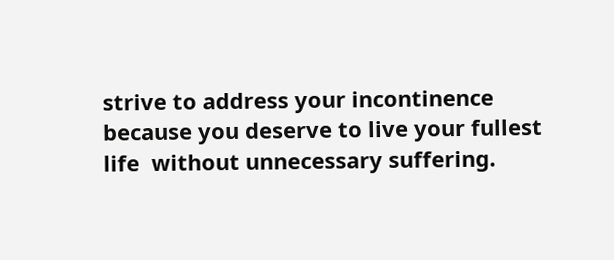strive to address your incontinence  because you deserve to live your fullest life  without unnecessary suffering.